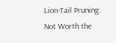Lion-Tail Pruning: Not Worth the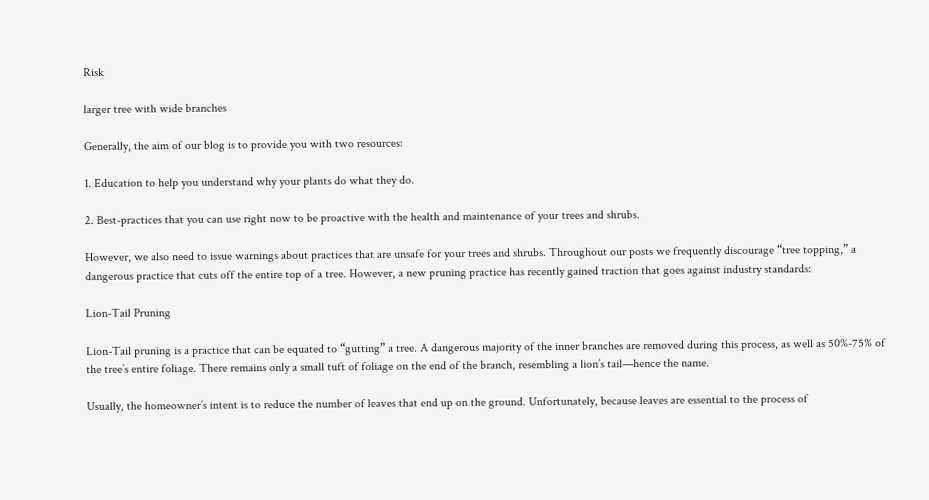Risk

larger tree with wide branches

Generally, the aim of our blog is to provide you with two resources:

1. Education to help you understand why your plants do what they do.

2. Best-practices that you can use right now to be proactive with the health and maintenance of your trees and shrubs.

However, we also need to issue warnings about practices that are unsafe for your trees and shrubs. Throughout our posts we frequently discourage “tree topping,” a dangerous practice that cuts off the entire top of a tree. However, a new pruning practice has recently gained traction that goes against industry standards:

Lion-Tail Pruning

Lion-Tail pruning is a practice that can be equated to “gutting” a tree. A dangerous majority of the inner branches are removed during this process, as well as 50%-75% of the tree’s entire foliage. There remains only a small tuft of foliage on the end of the branch, resembling a lion’s tail—hence the name.

Usually, the homeowner’s intent is to reduce the number of leaves that end up on the ground. Unfortunately, because leaves are essential to the process of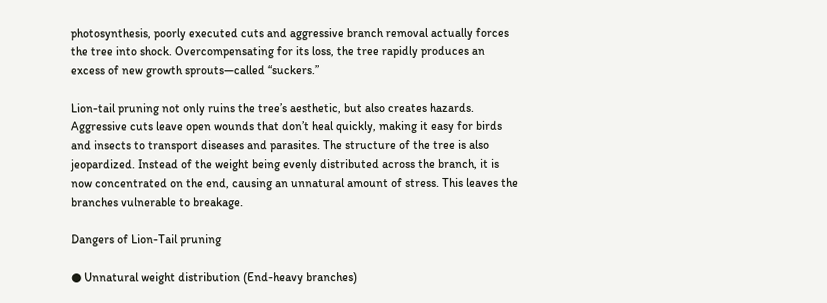photosynthesis, poorly executed cuts and aggressive branch removal actually forces the tree into shock. Overcompensating for its loss, the tree rapidly produces an excess of new growth sprouts—called “suckers.”

Lion-tail pruning not only ruins the tree’s aesthetic, but also creates hazards. Aggressive cuts leave open wounds that don’t heal quickly, making it easy for birds and insects to transport diseases and parasites. The structure of the tree is also jeopardized. Instead of the weight being evenly distributed across the branch, it is now concentrated on the end, causing an unnatural amount of stress. This leaves the branches vulnerable to breakage.

Dangers of Lion-Tail pruning

● Unnatural weight distribution (End-heavy branches)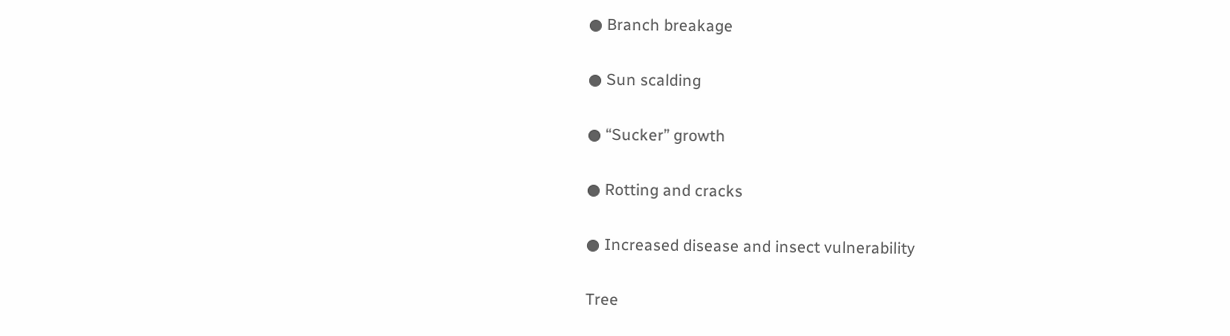● Branch breakage

● Sun scalding

● “Sucker” growth

● Rotting and cracks

● Increased disease and insect vulnerability

Tree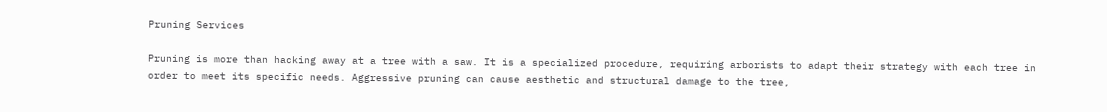Pruning Services

Pruning is more than hacking away at a tree with a saw. It is a specialized procedure, requiring arborists to adapt their strategy with each tree in order to meet its specific needs. Aggressive pruning can cause aesthetic and structural damage to the tree,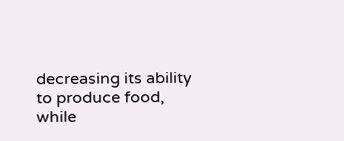decreasing its ability to produce food, while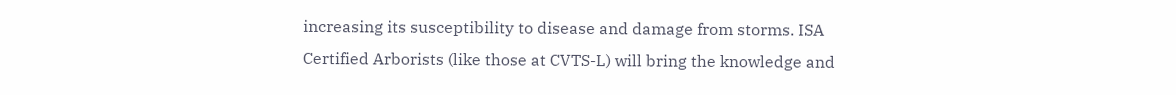increasing its susceptibility to disease and damage from storms. ISA Certified Arborists (like those at CVTS-L) will bring the knowledge and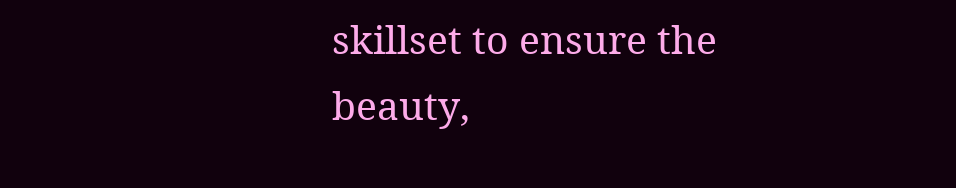skillset to ensure the beauty,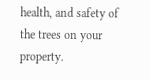health, and safety of the trees on your property.